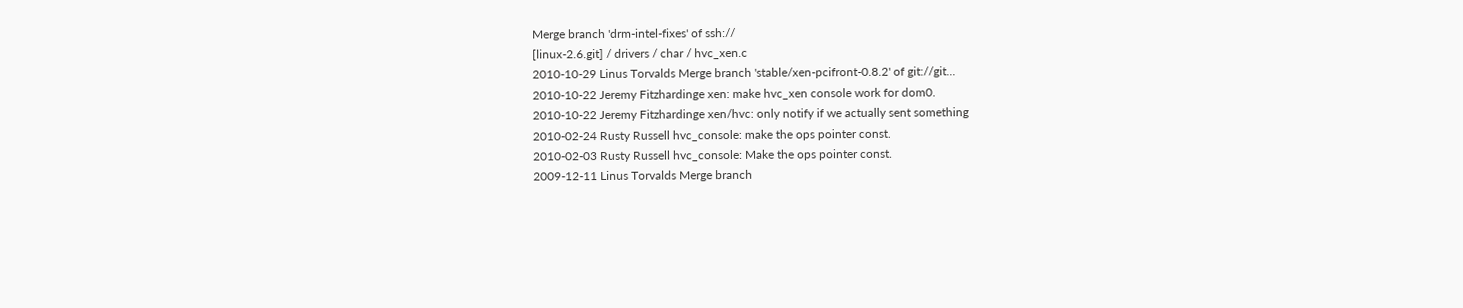Merge branch 'drm-intel-fixes' of ssh://
[linux-2.6.git] / drivers / char / hvc_xen.c
2010-10-29 Linus Torvalds Merge branch 'stable/xen-pcifront-0.8.2' of git://git...
2010-10-22 Jeremy Fitzhardinge xen: make hvc_xen console work for dom0.
2010-10-22 Jeremy Fitzhardinge xen/hvc: only notify if we actually sent something
2010-02-24 Rusty Russell hvc_console: make the ops pointer const.
2010-02-03 Rusty Russell hvc_console: Make the ops pointer const.
2009-12-11 Linus Torvalds Merge branch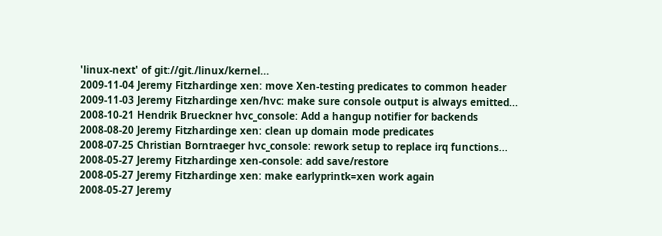'linux-next' of git://git./linux/kernel...
2009-11-04 Jeremy Fitzhardinge xen: move Xen-testing predicates to common header
2009-11-03 Jeremy Fitzhardinge xen/hvc: make sure console output is always emitted...
2008-10-21 Hendrik Brueckner hvc_console: Add a hangup notifier for backends
2008-08-20 Jeremy Fitzhardinge xen: clean up domain mode predicates
2008-07-25 Christian Borntraeger hvc_console: rework setup to replace irq functions...
2008-05-27 Jeremy Fitzhardinge xen-console: add save/restore
2008-05-27 Jeremy Fitzhardinge xen: make earlyprintk=xen work again
2008-05-27 Jeremy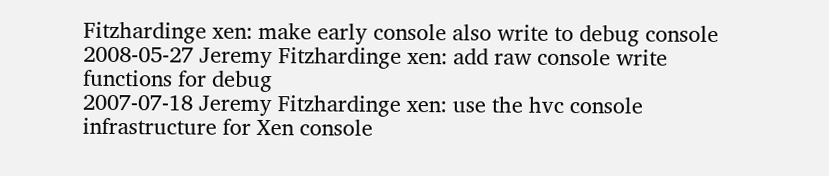Fitzhardinge xen: make early console also write to debug console
2008-05-27 Jeremy Fitzhardinge xen: add raw console write functions for debug
2007-07-18 Jeremy Fitzhardinge xen: use the hvc console infrastructure for Xen console